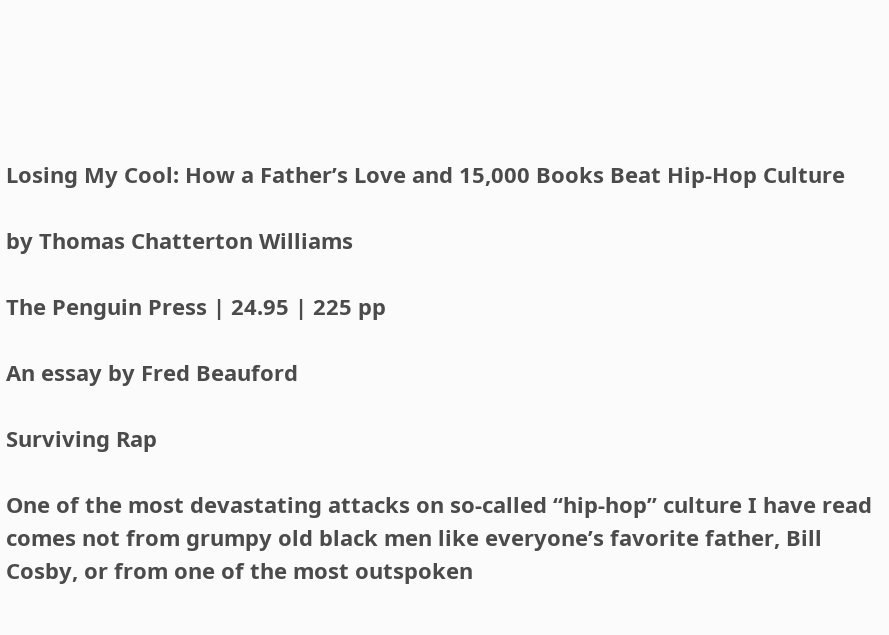Losing My Cool: How a Father’s Love and 15,000 Books Beat Hip-Hop Culture

by Thomas Chatterton Williams

The Penguin Press | 24.95 | 225 pp

An essay by Fred Beauford

Surviving Rap

One of the most devastating attacks on so-called “hip-hop” culture I have read comes not from grumpy old black men like everyone’s favorite father, Bill Cosby, or from one of the most outspoken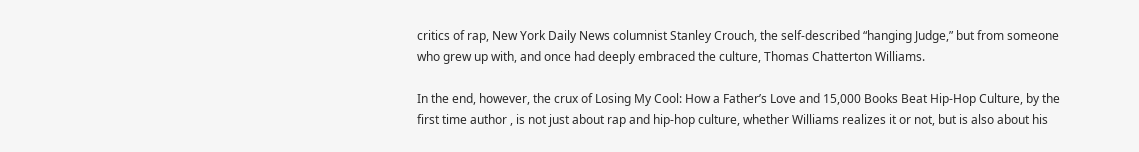critics of rap, New York Daily News columnist Stanley Crouch, the self-described “hanging Judge,” but from someone who grew up with, and once had deeply embraced the culture, Thomas Chatterton Williams.

In the end, however, the crux of Losing My Cool: How a Father’s Love and 15,000 Books Beat Hip-Hop Culture, by the first time author , is not just about rap and hip-hop culture, whether Williams realizes it or not, but is also about his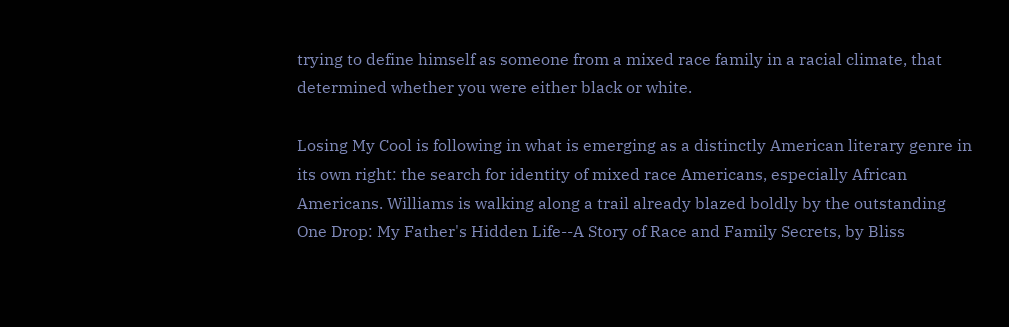trying to define himself as someone from a mixed race family in a racial climate, that determined whether you were either black or white.

Losing My Cool is following in what is emerging as a distinctly American literary genre in its own right: the search for identity of mixed race Americans, especially African Americans. Williams is walking along a trail already blazed boldly by the outstanding One Drop: My Father's Hidden Life--A Story of Race and Family Secrets, by Bliss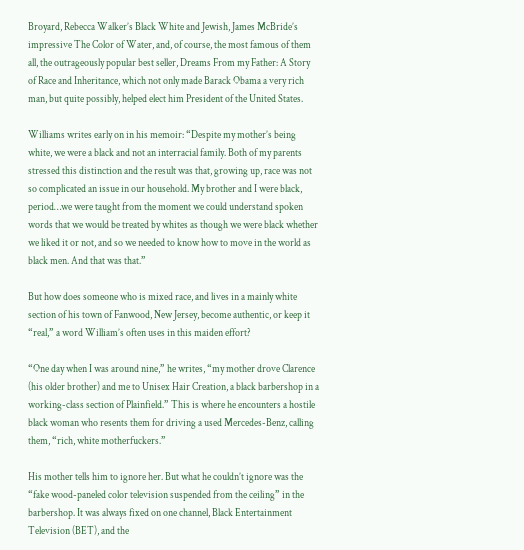Broyard, Rebecca Walker’s Black White and Jewish, James McBride’s impressive The Color of Water, and, of course, the most famous of them all, the outrageously popular best seller, Dreams From my Father: A Story of Race and Inheritance, which not only made Barack Obama a very rich man, but quite possibly, helped elect him President of the United States.

Williams writes early on in his memoir: “Despite my mother’s being white, we were a black and not an interracial family. Both of my parents stressed this distinction and the result was that, growing up, race was not so complicated an issue in our household. My brother and I were black, period…we were taught from the moment we could understand spoken words that we would be treated by whites as though we were black whether we liked it or not, and so we needed to know how to move in the world as black men. And that was that.”

But how does someone who is mixed race, and lives in a mainly white section of his town of Fanwood, New Jersey, become authentic, or keep it “real,” a word William’s often uses in this maiden effort?

“One day when I was around nine,” he writes, “my mother drove Clarence (his older brother) and me to Unisex Hair Creation, a black barbershop in a working-class section of Plainfield.” This is where he encounters a hostile black woman who resents them for driving a used Mercedes-Benz, calling them, “rich, white motherfuckers.”

His mother tells him to ignore her. But what he couldn’t ignore was the “fake wood-paneled color television suspended from the ceiling” in the barbershop. It was always fixed on one channel, Black Entertainment Television (BET), and the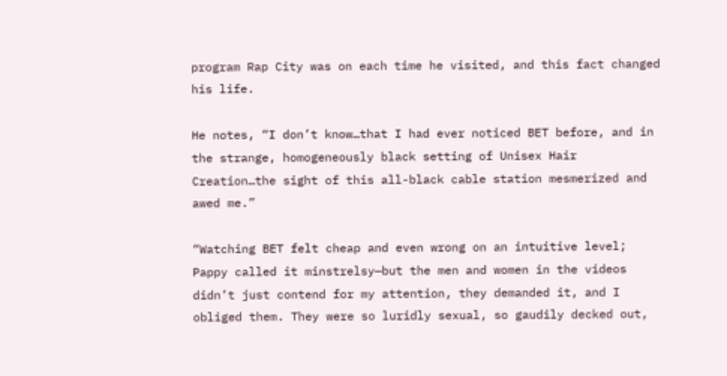program Rap City was on each time he visited, and this fact changed his life.

He notes, “I don’t know…that I had ever noticed BET before, and in the strange, homogeneously black setting of Unisex Hair Creation…the sight of this all-black cable station mesmerized and awed me.”

“Watching BET felt cheap and even wrong on an intuitive level; Pappy called it minstrelsy—but the men and women in the videos didn’t just contend for my attention, they demanded it, and I obliged them. They were so luridly sexual, so gaudily decked out,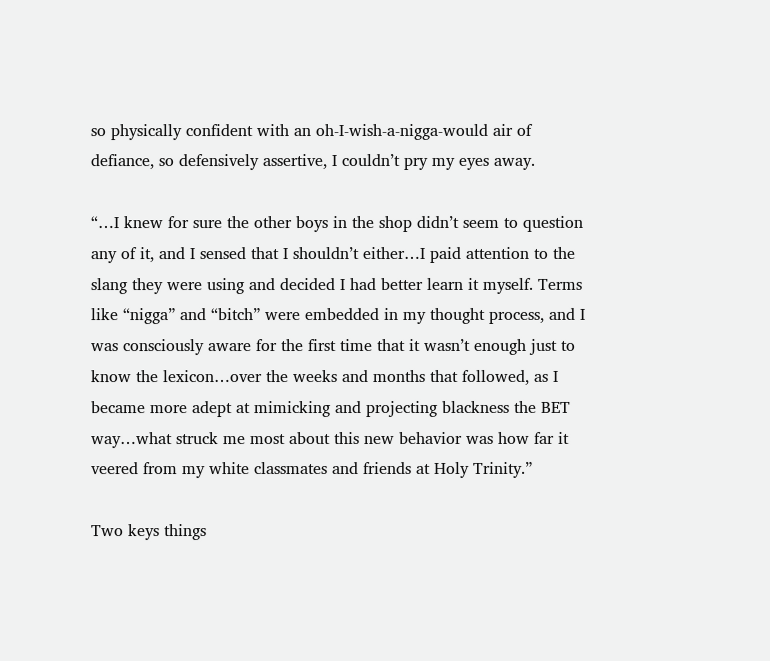so physically confident with an oh-I-wish-a-nigga-would air of defiance, so defensively assertive, I couldn’t pry my eyes away.

“…I knew for sure the other boys in the shop didn’t seem to question any of it, and I sensed that I shouldn’t either…I paid attention to the slang they were using and decided I had better learn it myself. Terms like “nigga” and “bitch” were embedded in my thought process, and I was consciously aware for the first time that it wasn’t enough just to know the lexicon…over the weeks and months that followed, as I became more adept at mimicking and projecting blackness the BET way…what struck me most about this new behavior was how far it veered from my white classmates and friends at Holy Trinity.”

Two keys things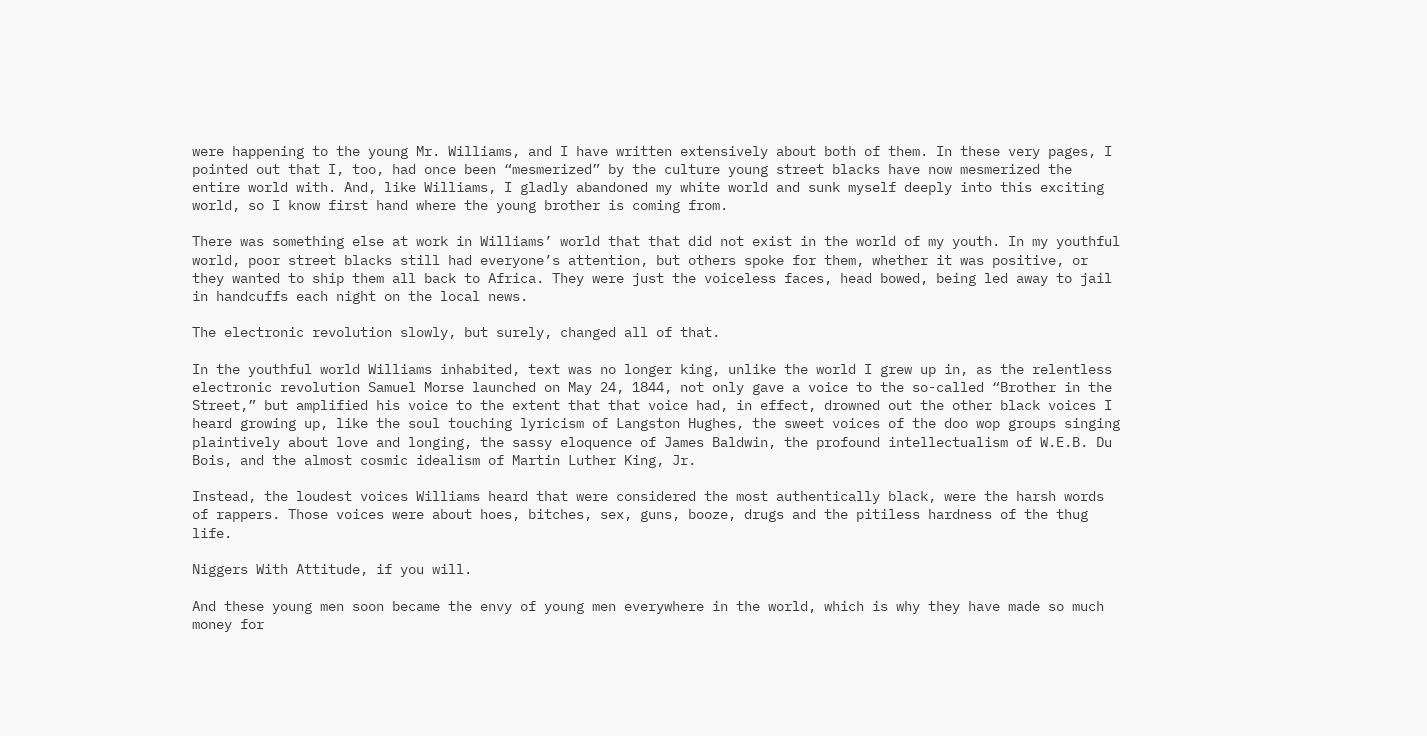were happening to the young Mr. Williams, and I have written extensively about both of them. In these very pages, I pointed out that I, too, had once been “mesmerized” by the culture young street blacks have now mesmerized the entire world with. And, like Williams, I gladly abandoned my white world and sunk myself deeply into this exciting world, so I know first hand where the young brother is coming from.

There was something else at work in Williams’ world that that did not exist in the world of my youth. In my youthful world, poor street blacks still had everyone’s attention, but others spoke for them, whether it was positive, or they wanted to ship them all back to Africa. They were just the voiceless faces, head bowed, being led away to jail in handcuffs each night on the local news.

The electronic revolution slowly, but surely, changed all of that.

In the youthful world Williams inhabited, text was no longer king, unlike the world I grew up in, as the relentless electronic revolution Samuel Morse launched on May 24, 1844, not only gave a voice to the so-called “Brother in the Street,” but amplified his voice to the extent that that voice had, in effect, drowned out the other black voices I heard growing up, like the soul touching lyricism of Langston Hughes, the sweet voices of the doo wop groups singing plaintively about love and longing, the sassy eloquence of James Baldwin, the profound intellectualism of W.E.B. Du Bois, and the almost cosmic idealism of Martin Luther King, Jr.

Instead, the loudest voices Williams heard that were considered the most authentically black, were the harsh words of rappers. Those voices were about hoes, bitches, sex, guns, booze, drugs and the pitiless hardness of the thug life.

Niggers With Attitude, if you will.

And these young men soon became the envy of young men everywhere in the world, which is why they have made so much money for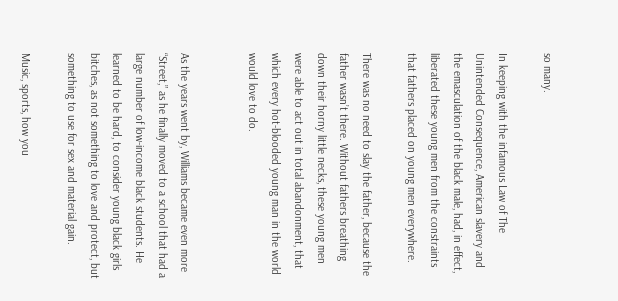so many.

In keeping with the infamous Law of The Unintended Consequence, American slavery and the emasculation of the black male, had, in effect, liberated these young men from the constraints that fathers placed on young men everywhere.

There was no need to slay the father, because the father wasn’t there. Without fathers breathing down their horny little necks, these young men were able to act out in total abandonment, that which every hot-blooded young man in the world would love to do.


As the years went by, Williams became even more “Street,” as he finally moved to a school that had a large number of low-income black students. He learned to be hard, to consider young black girls bitches, as not something to love and protect, but something to use for sex and material gain.

Music, sports, how you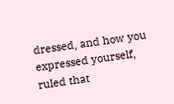dressed, and how you expressed yourself, ruled that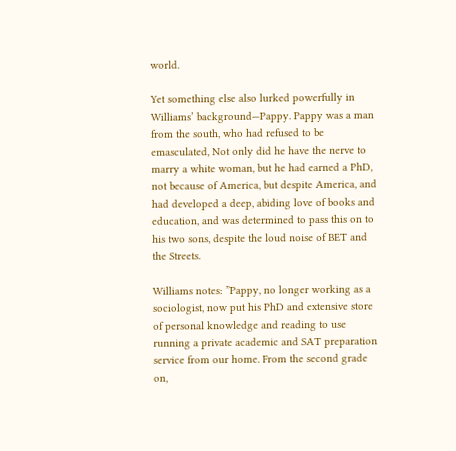world.

Yet something else also lurked powerfully in Williams’ background—Pappy. Pappy was a man from the south, who had refused to be emasculated, Not only did he have the nerve to marry a white woman, but he had earned a PhD, not because of America, but despite America, and had developed a deep, abiding love of books and education, and was determined to pass this on to his two sons, despite the loud noise of BET and the Streets.

Williams notes: ”Pappy, no longer working as a sociologist, now put his PhD and extensive store of personal knowledge and reading to use running a private academic and SAT preparation service from our home. From the second grade on,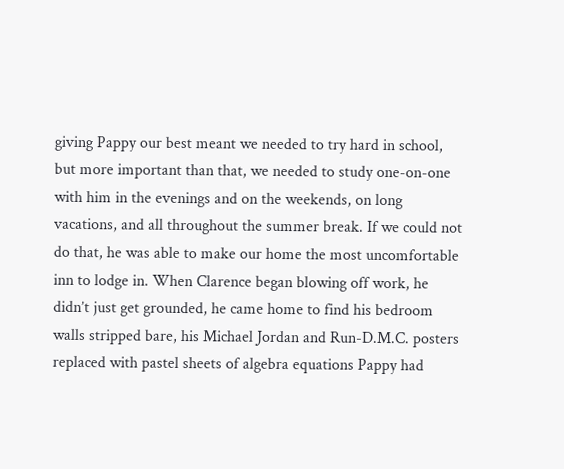giving Pappy our best meant we needed to try hard in school, but more important than that, we needed to study one-on-one with him in the evenings and on the weekends, on long vacations, and all throughout the summer break. If we could not do that, he was able to make our home the most uncomfortable inn to lodge in. When Clarence began blowing off work, he didn’t just get grounded, he came home to find his bedroom walls stripped bare, his Michael Jordan and Run-D.M.C. posters replaced with pastel sheets of algebra equations Pappy had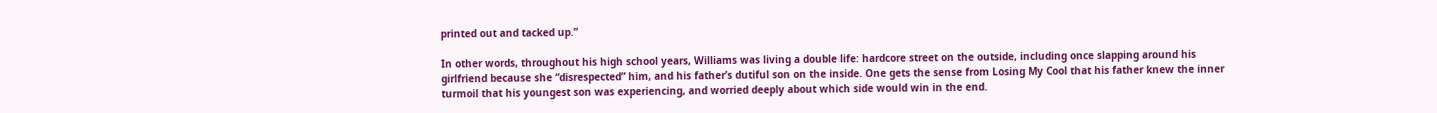printed out and tacked up.”

In other words, throughout his high school years, Williams was living a double life: hardcore street on the outside, including once slapping around his girlfriend because she “disrespected” him, and his father’s dutiful son on the inside. One gets the sense from Losing My Cool that his father knew the inner turmoil that his youngest son was experiencing, and worried deeply about which side would win in the end.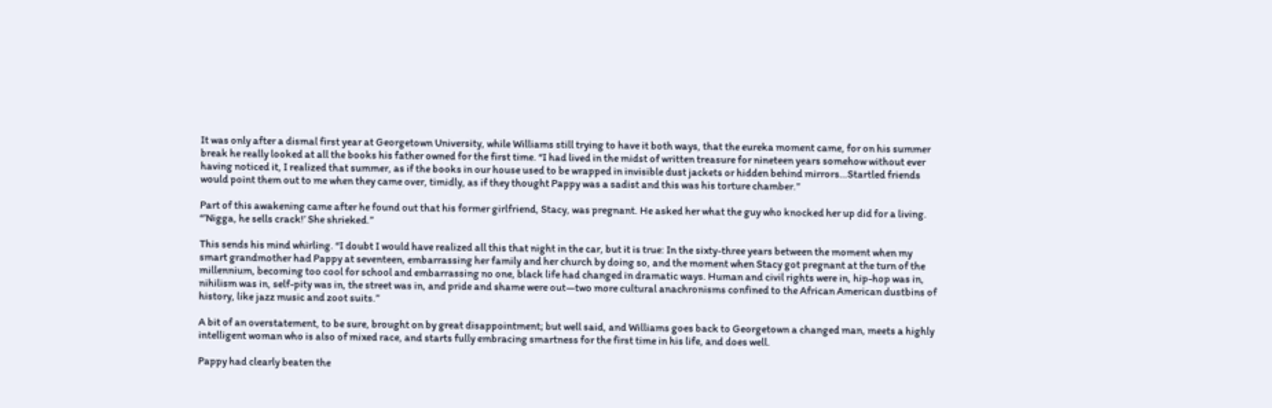It was only after a dismal first year at Georgetown University, while Williams still trying to have it both ways, that the eureka moment came, for on his summer break he really looked at all the books his father owned for the first time. “I had lived in the midst of written treasure for nineteen years somehow without ever having noticed it, I realized that summer, as if the books in our house used to be wrapped in invisible dust jackets or hidden behind mirrors…Startled friends would point them out to me when they came over, timidly, as if they thought Pappy was a sadist and this was his torture chamber.”

Part of this awakening came after he found out that his former girlfriend, Stacy, was pregnant. He asked her what the guy who knocked her up did for a living. “’Nigga, he sells crack!’ She shrieked.”

This sends his mind whirling. “I doubt I would have realized all this that night in the car, but it is true: In the sixty-three years between the moment when my smart grandmother had Pappy at seventeen, embarrassing her family and her church by doing so, and the moment when Stacy got pregnant at the turn of the millennium, becoming too cool for school and embarrassing no one, black life had changed in dramatic ways. Human and civil rights were in, hip-hop was in, nihilism was in, self-pity was in, the street was in, and pride and shame were out—two more cultural anachronisms confined to the African American dustbins of history, like jazz music and zoot suits.”

A bit of an overstatement, to be sure, brought on by great disappointment; but well said, and Williams goes back to Georgetown a changed man, meets a highly intelligent woman who is also of mixed race, and starts fully embracing smartness for the first time in his life, and does well.

Pappy had clearly beaten the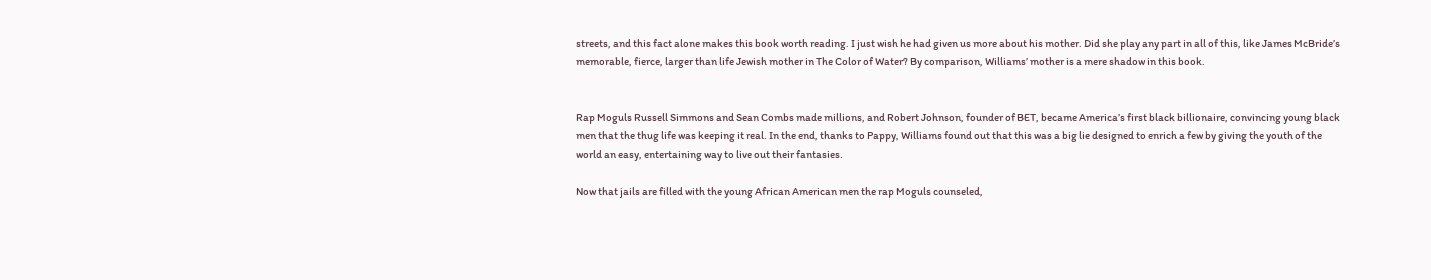streets, and this fact alone makes this book worth reading. I just wish he had given us more about his mother. Did she play any part in all of this, like James McBride’s memorable, fierce, larger than life Jewish mother in The Color of Water? By comparison, Williams’ mother is a mere shadow in this book.


Rap Moguls Russell Simmons and Sean Combs made millions, and Robert Johnson, founder of BET, became America’s first black billionaire, convincing young black men that the thug life was keeping it real. In the end, thanks to Pappy, Williams found out that this was a big lie designed to enrich a few by giving the youth of the world an easy, entertaining way to live out their fantasies.

Now that jails are filled with the young African American men the rap Moguls counseled,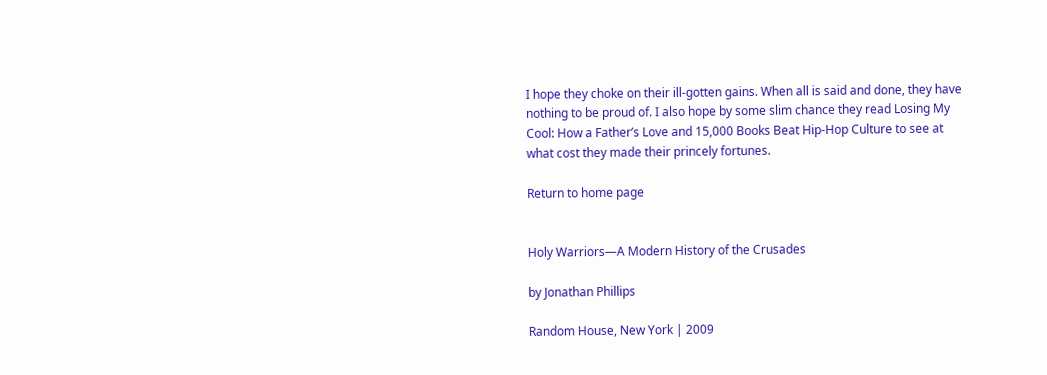I hope they choke on their ill-gotten gains. When all is said and done, they have nothing to be proud of. I also hope by some slim chance they read Losing My Cool: How a Father’s Love and 15,000 Books Beat Hip-Hop Culture to see at what cost they made their princely fortunes.

Return to home page


Holy Warriors—A Modern History of the Crusades

by Jonathan Phillips

Random House, New York | 2009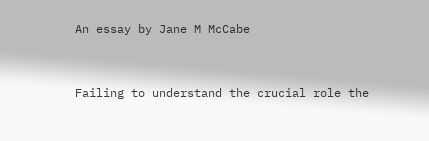An essay by Jane M McCabe


Failing to understand the crucial role the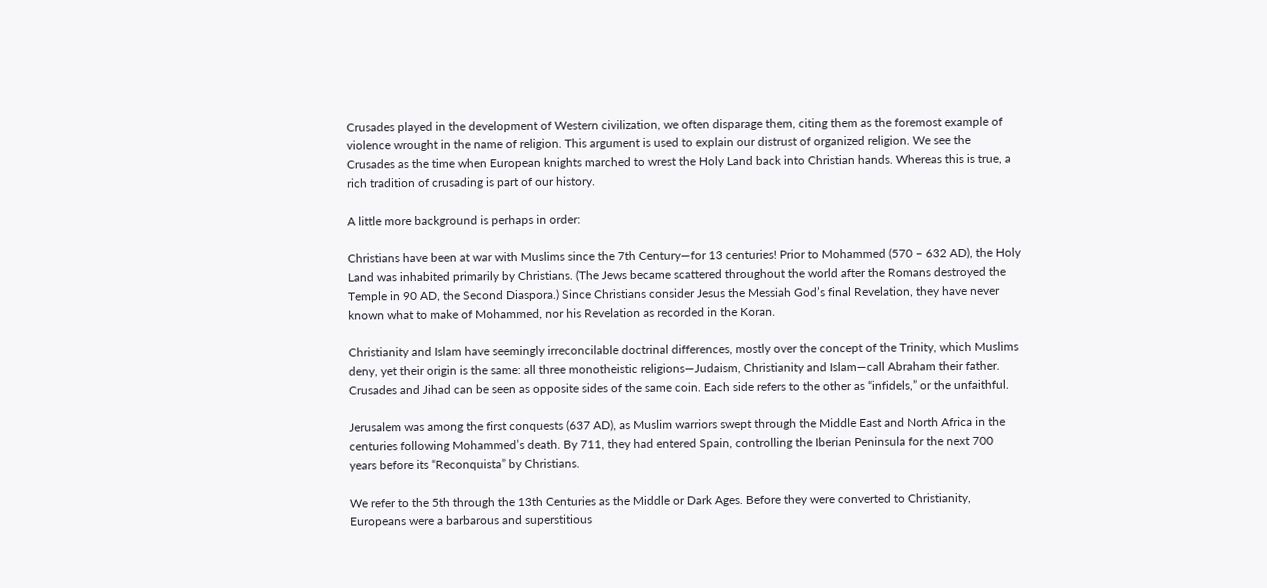Crusades played in the development of Western civilization, we often disparage them, citing them as the foremost example of violence wrought in the name of religion. This argument is used to explain our distrust of organized religion. We see the Crusades as the time when European knights marched to wrest the Holy Land back into Christian hands. Whereas this is true, a rich tradition of crusading is part of our history.

A little more background is perhaps in order:

Christians have been at war with Muslims since the 7th Century—for 13 centuries! Prior to Mohammed (570 – 632 AD), the Holy Land was inhabited primarily by Christians. (The Jews became scattered throughout the world after the Romans destroyed the Temple in 90 AD, the Second Diaspora.) Since Christians consider Jesus the Messiah God’s final Revelation, they have never known what to make of Mohammed, nor his Revelation as recorded in the Koran.

Christianity and Islam have seemingly irreconcilable doctrinal differences, mostly over the concept of the Trinity, which Muslims deny, yet their origin is the same: all three monotheistic religions—Judaism, Christianity and Islam—call Abraham their father. Crusades and Jihad can be seen as opposite sides of the same coin. Each side refers to the other as “infidels,” or the unfaithful.

Jerusalem was among the first conquests (637 AD), as Muslim warriors swept through the Middle East and North Africa in the centuries following Mohammed’s death. By 711, they had entered Spain, controlling the Iberian Peninsula for the next 700 years before its “Reconquista” by Christians.

We refer to the 5th through the 13th Centuries as the Middle or Dark Ages. Before they were converted to Christianity, Europeans were a barbarous and superstitious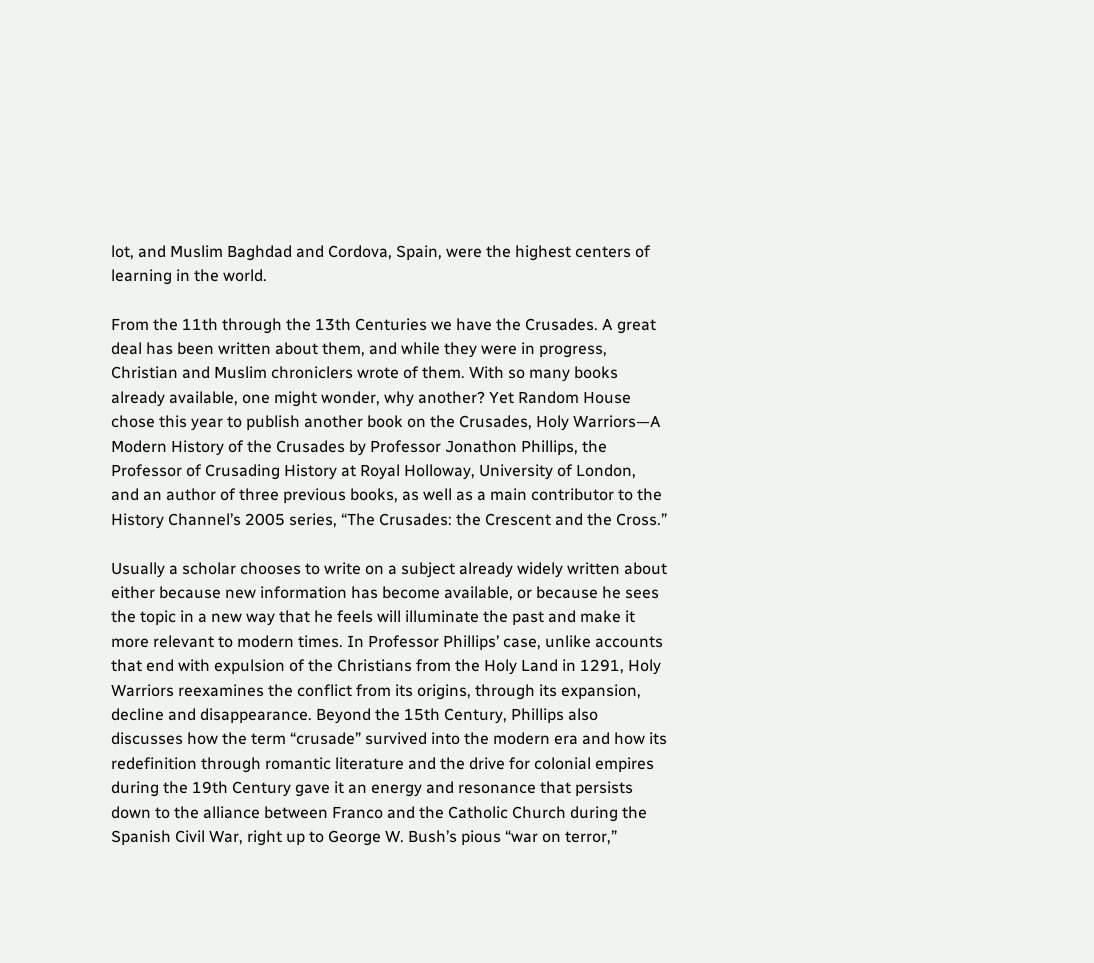lot, and Muslim Baghdad and Cordova, Spain, were the highest centers of learning in the world.

From the 11th through the 13th Centuries we have the Crusades. A great deal has been written about them, and while they were in progress, Christian and Muslim chroniclers wrote of them. With so many books already available, one might wonder, why another? Yet Random House chose this year to publish another book on the Crusades, Holy Warriors—A Modern History of the Crusades by Professor Jonathon Phillips, the Professor of Crusading History at Royal Holloway, University of London, and an author of three previous books, as well as a main contributor to the History Channel’s 2005 series, “The Crusades: the Crescent and the Cross.”

Usually a scholar chooses to write on a subject already widely written about either because new information has become available, or because he sees the topic in a new way that he feels will illuminate the past and make it more relevant to modern times. In Professor Phillips’ case, unlike accounts that end with expulsion of the Christians from the Holy Land in 1291, Holy Warriors reexamines the conflict from its origins, through its expansion, decline and disappearance. Beyond the 15th Century, Phillips also discusses how the term “crusade” survived into the modern era and how its redefinition through romantic literature and the drive for colonial empires during the 19th Century gave it an energy and resonance that persists down to the alliance between Franco and the Catholic Church during the Spanish Civil War, right up to George W. Bush’s pious “war on terror,”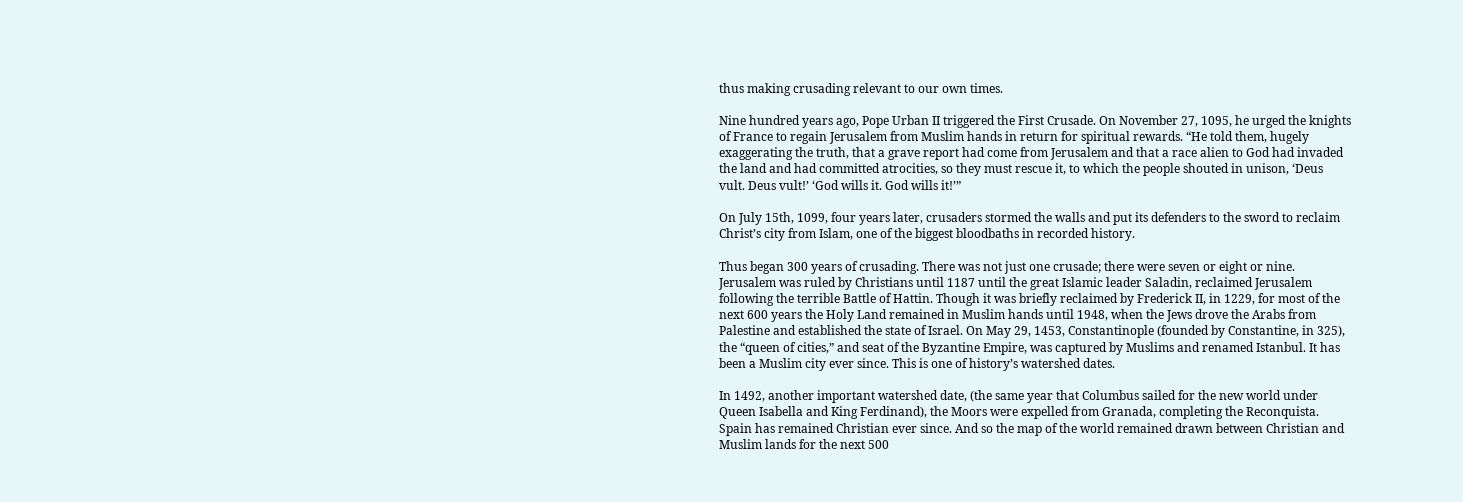thus making crusading relevant to our own times.

Nine hundred years ago, Pope Urban II triggered the First Crusade. On November 27, 1095, he urged the knights of France to regain Jerusalem from Muslim hands in return for spiritual rewards. “He told them, hugely exaggerating the truth, that a grave report had come from Jerusalem and that a race alien to God had invaded the land and had committed atrocities, so they must rescue it, to which the people shouted in unison, ‘Deus vult. Deus vult!’ ‘God wills it. God wills it!’”

On July 15th, 1099, four years later, crusaders stormed the walls and put its defenders to the sword to reclaim Christ’s city from Islam, one of the biggest bloodbaths in recorded history.

Thus began 300 years of crusading. There was not just one crusade; there were seven or eight or nine. Jerusalem was ruled by Christians until 1187 until the great Islamic leader Saladin, reclaimed Jerusalem following the terrible Battle of Hattin. Though it was briefly reclaimed by Frederick II, in 1229, for most of the next 600 years the Holy Land remained in Muslim hands until 1948, when the Jews drove the Arabs from Palestine and established the state of Israel. On May 29, 1453, Constantinople (founded by Constantine, in 325), the “queen of cities,” and seat of the Byzantine Empire, was captured by Muslims and renamed Istanbul. It has been a Muslim city ever since. This is one of history’s watershed dates.

In 1492, another important watershed date, (the same year that Columbus sailed for the new world under Queen Isabella and King Ferdinand), the Moors were expelled from Granada, completing the Reconquista. Spain has remained Christian ever since. And so the map of the world remained drawn between Christian and Muslim lands for the next 500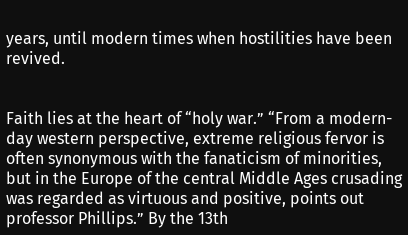years, until modern times when hostilities have been revived.


Faith lies at the heart of “holy war.” “From a modern-day western perspective, extreme religious fervor is often synonymous with the fanaticism of minorities, but in the Europe of the central Middle Ages crusading was regarded as virtuous and positive, points out professor Phillips.” By the 13th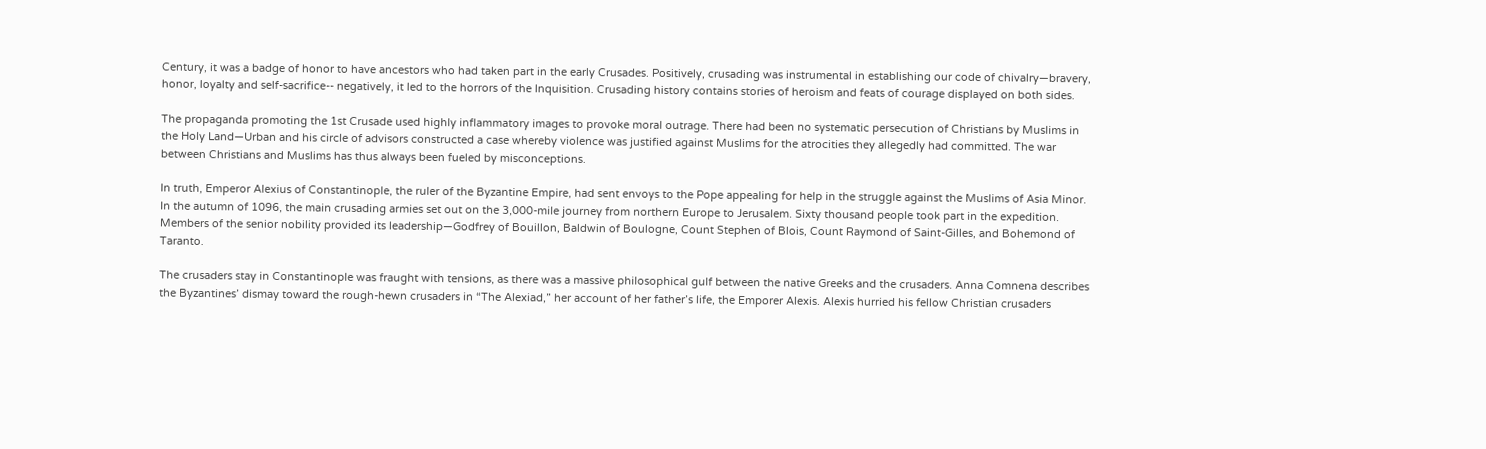Century, it was a badge of honor to have ancestors who had taken part in the early Crusades. Positively, crusading was instrumental in establishing our code of chivalry—bravery, honor, loyalty and self-sacrifice-- negatively, it led to the horrors of the Inquisition. Crusading history contains stories of heroism and feats of courage displayed on both sides.

The propaganda promoting the 1st Crusade used highly inflammatory images to provoke moral outrage. There had been no systematic persecution of Christians by Muslims in the Holy Land—Urban and his circle of advisors constructed a case whereby violence was justified against Muslims for the atrocities they allegedly had committed. The war between Christians and Muslims has thus always been fueled by misconceptions.

In truth, Emperor Alexius of Constantinople, the ruler of the Byzantine Empire, had sent envoys to the Pope appealing for help in the struggle against the Muslims of Asia Minor. In the autumn of 1096, the main crusading armies set out on the 3,000-mile journey from northern Europe to Jerusalem. Sixty thousand people took part in the expedition. Members of the senior nobility provided its leadership—Godfrey of Bouillon, Baldwin of Boulogne, Count Stephen of Blois, Count Raymond of Saint-Gilles, and Bohemond of Taranto.

The crusaders stay in Constantinople was fraught with tensions, as there was a massive philosophical gulf between the native Greeks and the crusaders. Anna Comnena describes the Byzantines’ dismay toward the rough-hewn crusaders in “The Alexiad,” her account of her father’s life, the Emporer Alexis. Alexis hurried his fellow Christian crusaders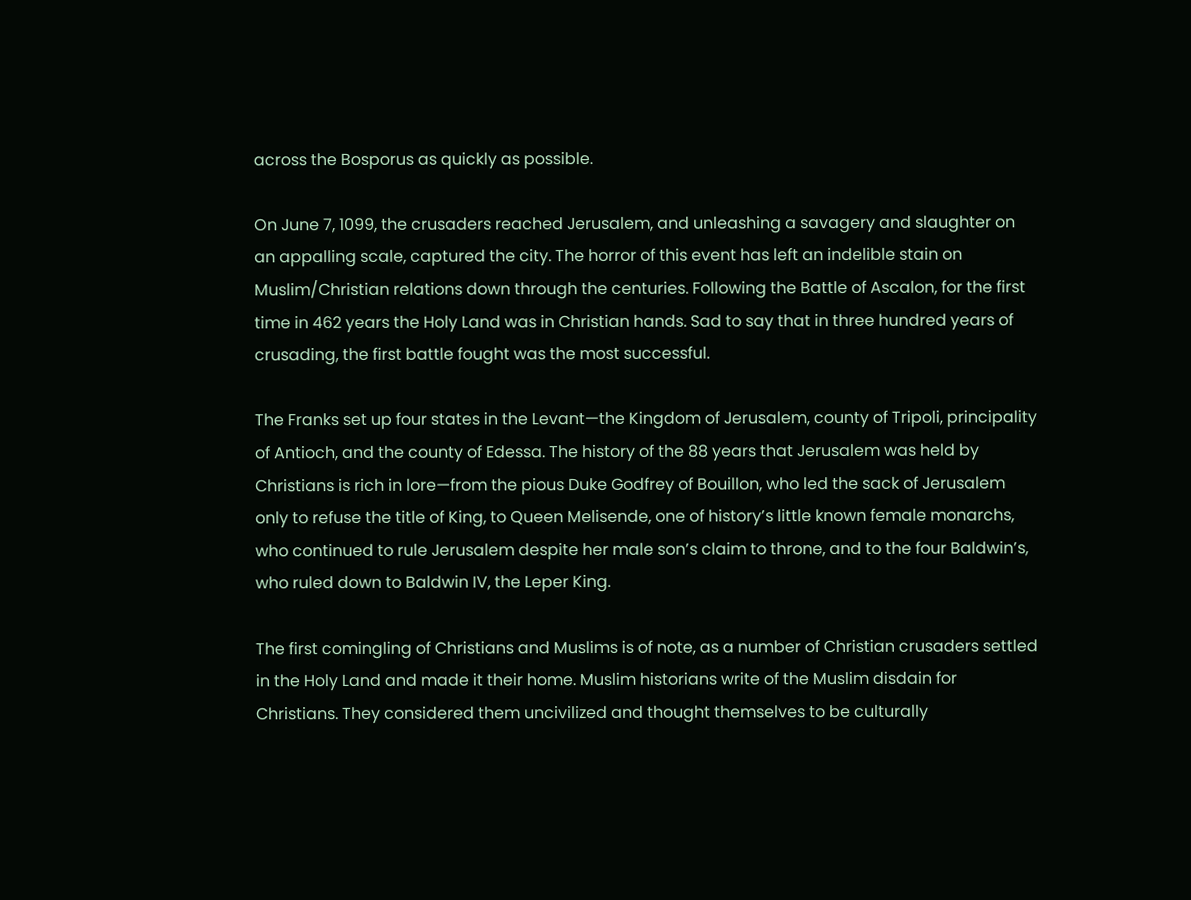across the Bosporus as quickly as possible.

On June 7, 1099, the crusaders reached Jerusalem, and unleashing a savagery and slaughter on an appalling scale, captured the city. The horror of this event has left an indelible stain on Muslim/Christian relations down through the centuries. Following the Battle of Ascalon, for the first time in 462 years the Holy Land was in Christian hands. Sad to say that in three hundred years of crusading, the first battle fought was the most successful.

The Franks set up four states in the Levant—the Kingdom of Jerusalem, county of Tripoli, principality of Antioch, and the county of Edessa. The history of the 88 years that Jerusalem was held by Christians is rich in lore—from the pious Duke Godfrey of Bouillon, who led the sack of Jerusalem only to refuse the title of King, to Queen Melisende, one of history’s little known female monarchs, who continued to rule Jerusalem despite her male son’s claim to throne, and to the four Baldwin’s, who ruled down to Baldwin IV, the Leper King.

The first comingling of Christians and Muslims is of note, as a number of Christian crusaders settled in the Holy Land and made it their home. Muslim historians write of the Muslim disdain for Christians. They considered them uncivilized and thought themselves to be culturally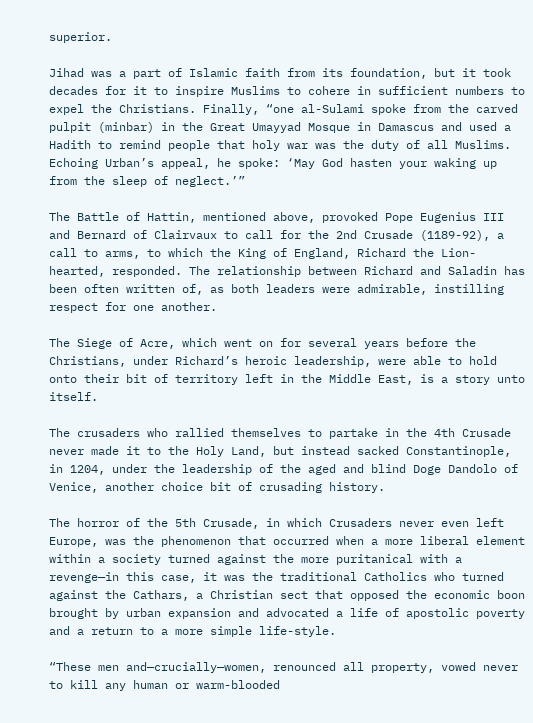superior.

Jihad was a part of Islamic faith from its foundation, but it took decades for it to inspire Muslims to cohere in sufficient numbers to expel the Christians. Finally, “one al-Sulami spoke from the carved pulpit (minbar) in the Great Umayyad Mosque in Damascus and used a Hadith to remind people that holy war was the duty of all Muslims. Echoing Urban’s appeal, he spoke: ‘May God hasten your waking up from the sleep of neglect.’”

The Battle of Hattin, mentioned above, provoked Pope Eugenius III and Bernard of Clairvaux to call for the 2nd Crusade (1189-92), a call to arms, to which the King of England, Richard the Lion-hearted, responded. The relationship between Richard and Saladin has been often written of, as both leaders were admirable, instilling respect for one another.

The Siege of Acre, which went on for several years before the Christians, under Richard’s heroic leadership, were able to hold onto their bit of territory left in the Middle East, is a story unto itself.

The crusaders who rallied themselves to partake in the 4th Crusade never made it to the Holy Land, but instead sacked Constantinople, in 1204, under the leadership of the aged and blind Doge Dandolo of Venice, another choice bit of crusading history.

The horror of the 5th Crusade, in which Crusaders never even left Europe, was the phenomenon that occurred when a more liberal element within a society turned against the more puritanical with a revenge—in this case, it was the traditional Catholics who turned against the Cathars, a Christian sect that opposed the economic boon brought by urban expansion and advocated a life of apostolic poverty and a return to a more simple life-style.

“These men and—crucially—women, renounced all property, vowed never to kill any human or warm-blooded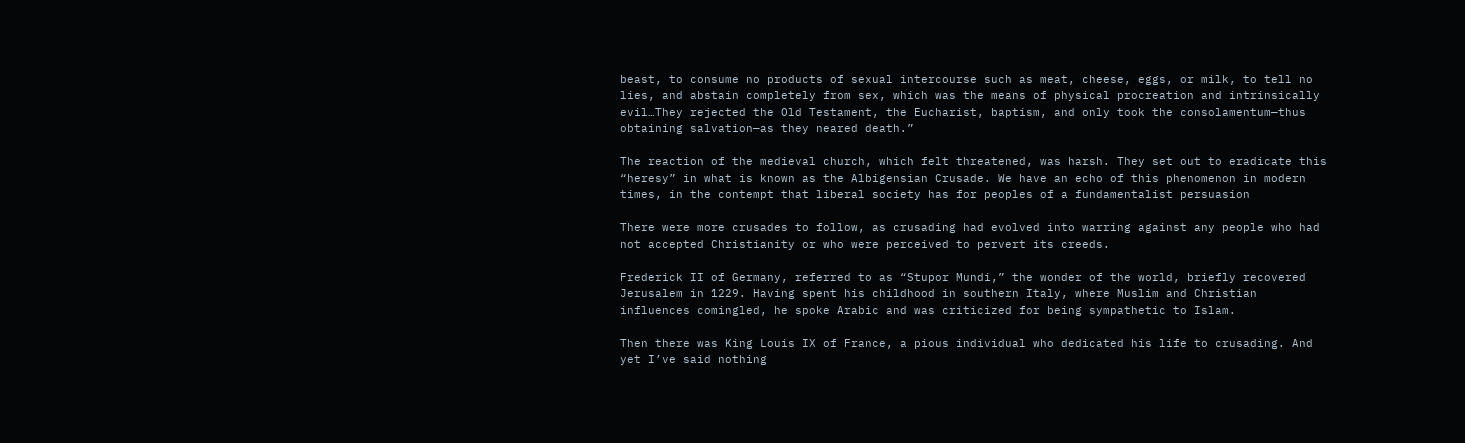beast, to consume no products of sexual intercourse such as meat, cheese, eggs, or milk, to tell no lies, and abstain completely from sex, which was the means of physical procreation and intrinsically evil…They rejected the Old Testament, the Eucharist, baptism, and only took the consolamentum—thus obtaining salvation—as they neared death.”

The reaction of the medieval church, which felt threatened, was harsh. They set out to eradicate this “heresy” in what is known as the Albigensian Crusade. We have an echo of this phenomenon in modern times, in the contempt that liberal society has for peoples of a fundamentalist persuasion

There were more crusades to follow, as crusading had evolved into warring against any people who had not accepted Christianity or who were perceived to pervert its creeds.

Frederick II of Germany, referred to as “Stupor Mundi,” the wonder of the world, briefly recovered Jerusalem in 1229. Having spent his childhood in southern Italy, where Muslim and Christian influences comingled, he spoke Arabic and was criticized for being sympathetic to Islam.

Then there was King Louis IX of France, a pious individual who dedicated his life to crusading. And yet I’ve said nothing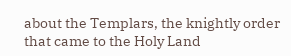about the Templars, the knightly order that came to the Holy Land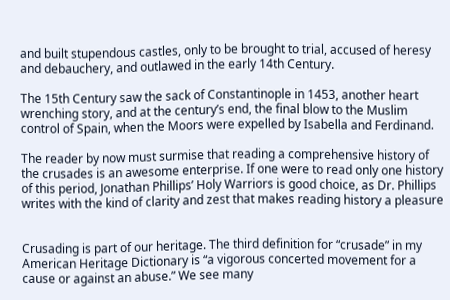and built stupendous castles, only to be brought to trial, accused of heresy and debauchery, and outlawed in the early 14th Century.

The 15th Century saw the sack of Constantinople in 1453, another heart wrenching story, and at the century’s end, the final blow to the Muslim control of Spain, when the Moors were expelled by Isabella and Ferdinand.

The reader by now must surmise that reading a comprehensive history of the crusades is an awesome enterprise. If one were to read only one history of this period, Jonathan Phillips’ Holy Warriors is good choice, as Dr. Phillips writes with the kind of clarity and zest that makes reading history a pleasure


Crusading is part of our heritage. The third definition for “crusade” in my American Heritage Dictionary is “a vigorous concerted movement for a cause or against an abuse.” We see many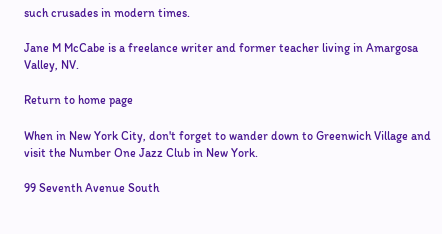such crusades in modern times.

Jane M McCabe is a freelance writer and former teacher living in Amargosa Valley, NV.

Return to home page

When in New York City, don't forget to wander down to Greenwich Village and visit the Number One Jazz Club in New York.

99 Seventh Avenue South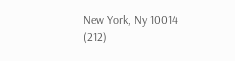New York, Ny 10014
(212)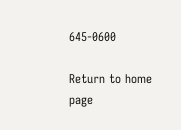645-0600

Return to home page